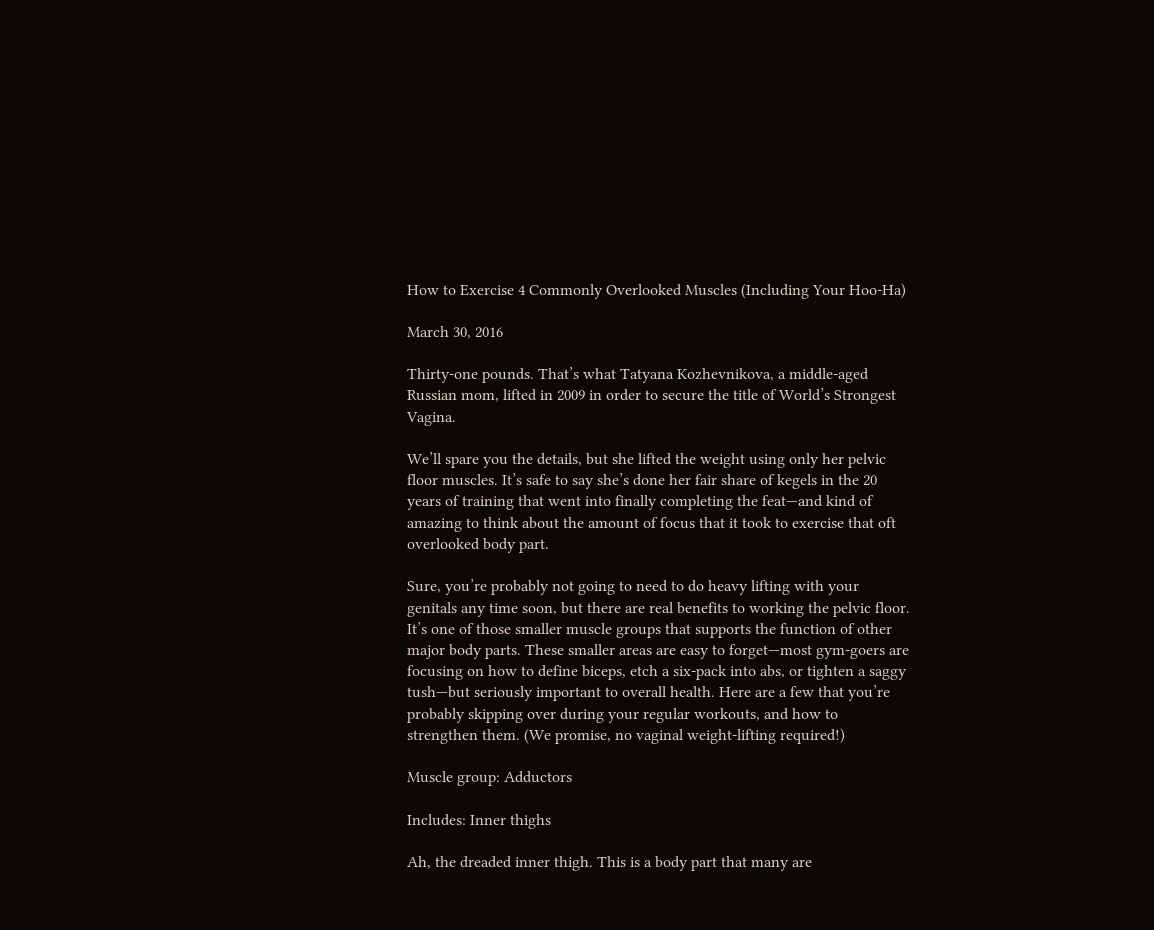How to Exercise 4 Commonly Overlooked Muscles (Including Your Hoo-Ha)

March 30, 2016

Thirty-one pounds. That’s what Tatyana Kozhevnikova, a middle-aged Russian mom, lifted in 2009 in order to secure the title of World’s Strongest Vagina.

We’ll spare you the details, but she lifted the weight using only her pelvic floor muscles. It’s safe to say she’s done her fair share of kegels in the 20 years of training that went into finally completing the feat—and kind of amazing to think about the amount of focus that it took to exercise that oft overlooked body part.

Sure, you’re probably not going to need to do heavy lifting with your genitals any time soon, but there are real benefits to working the pelvic floor. It’s one of those smaller muscle groups that supports the function of other major body parts. These smaller areas are easy to forget—most gym-goers are focusing on how to define biceps, etch a six-pack into abs, or tighten a saggy tush—but seriously important to overall health. Here are a few that you’re probably skipping over during your regular workouts, and how to strengthen them. (We promise, no vaginal weight-lifting required!)

Muscle group: Adductors

Includes: Inner thighs

Ah, the dreaded inner thigh. This is a body part that many are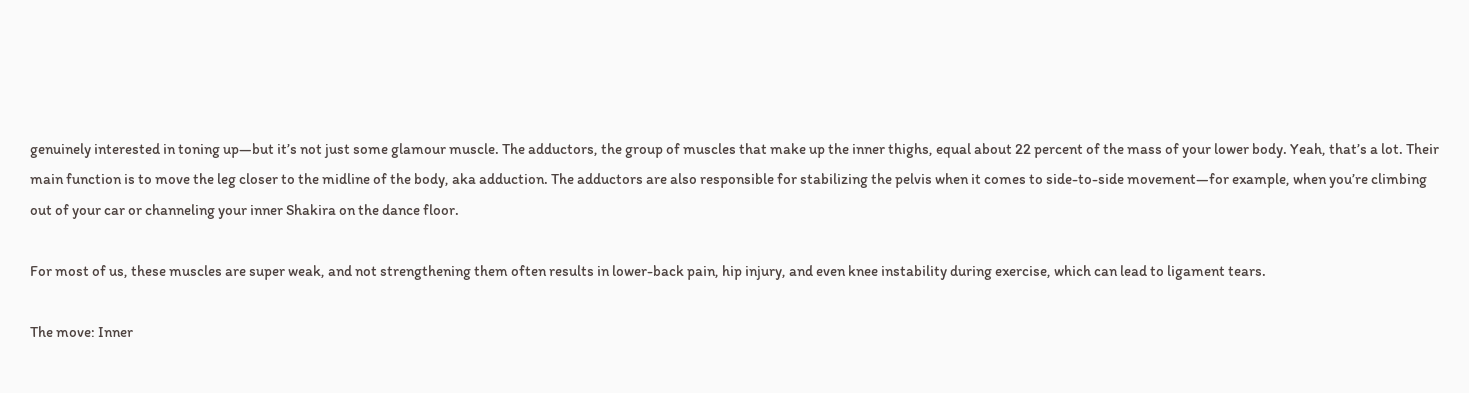genuinely interested in toning up—but it’s not just some glamour muscle. The adductors, the group of muscles that make up the inner thighs, equal about 22 percent of the mass of your lower body. Yeah, that’s a lot. Their main function is to move the leg closer to the midline of the body, aka adduction. The adductors are also responsible for stabilizing the pelvis when it comes to side-to-side movement—for example, when you’re climbing out of your car or channeling your inner Shakira on the dance floor.

For most of us, these muscles are super weak, and not strengthening them often results in lower-back pain, hip injury, and even knee instability during exercise, which can lead to ligament tears.

The move: Inner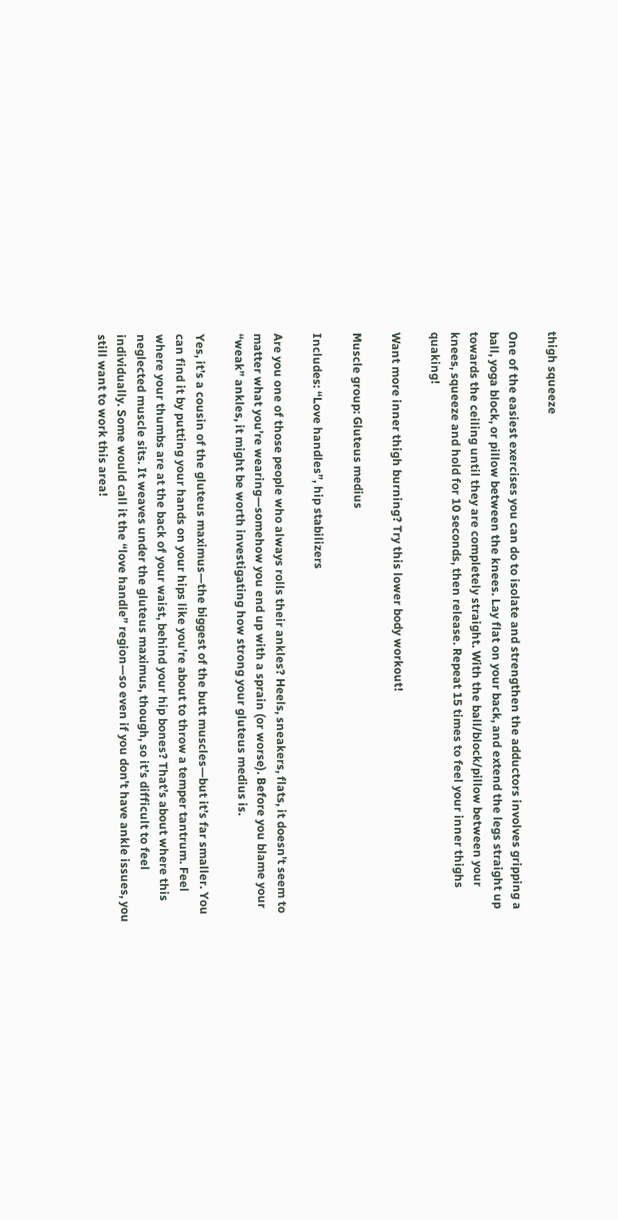thigh squeeze

One of the easiest exercises you can do to isolate and strengthen the adductors involves gripping a ball, yoga block, or pillow between the knees. Lay flat on your back, and extend the legs straight up towards the ceiling until they are completely straight. With the ball/block/pillow between your knees, squeeze and hold for 10 seconds, then release. Repeat 15 times to feel your inner thighs quaking!

Want more inner thigh burning? Try this lower body workout!

Muscle group: Gluteus medius

Includes: “Love handles”, hip stabilizers

Are you one of those people who always rolls their ankles? Heels, sneakers, flats, it doesn’t seem to matter what you’re wearing—somehow you end up with a sprain (or worse). Before you blame your “weak” ankles, it might be worth investigating how strong your gluteus medius is.

Yes, it’s a cousin of the gluteus maximus—the biggest of the butt muscles—but it’s far smaller. You can find it by putting your hands on your hips like you’re about to throw a temper tantrum. Feel where your thumbs are at the back of your waist, behind your hip bones? That’s about where this neglected muscle sits. It weaves under the gluteus maximus, though, so it’s difficult to feel individually. Some would call it the “love handle” region—so even if you don’t have ankle issues, you still want to work this area!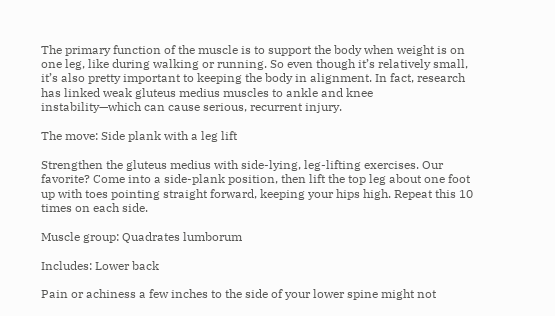The primary function of the muscle is to support the body when weight is on one leg, like during walking or running. So even though it’s relatively small, it’s also pretty important to keeping the body in alignment. In fact, research has linked weak gluteus medius muscles to ankle and knee instability—which can cause serious, recurrent injury.

The move: Side plank with a leg lift

Strengthen the gluteus medius with side-lying, leg-lifting exercises. Our favorite? Come into a side-plank position, then lift the top leg about one foot up with toes pointing straight forward, keeping your hips high. Repeat this 10 times on each side.

Muscle group: Quadrates lumborum

Includes: Lower back

Pain or achiness a few inches to the side of your lower spine might not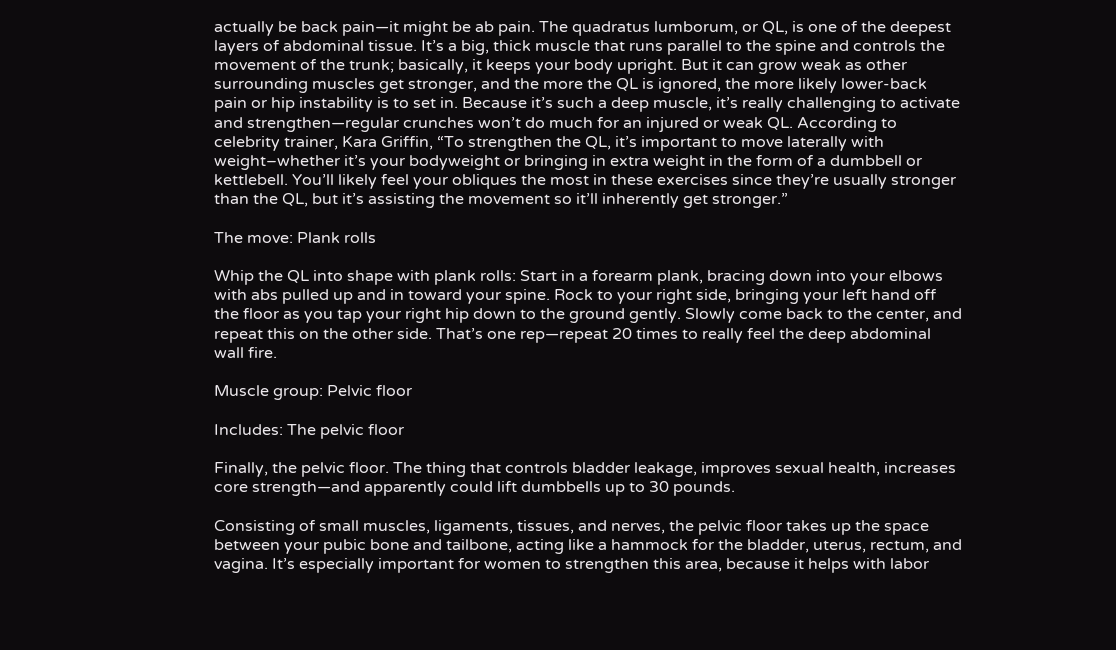actually be back pain—it might be ab pain. The quadratus lumborum, or QL, is one of the deepest layers of abdominal tissue. It’s a big, thick muscle that runs parallel to the spine and controls the movement of the trunk; basically, it keeps your body upright. But it can grow weak as other surrounding muscles get stronger, and the more the QL is ignored, the more likely lower-back pain or hip instability is to set in. Because it’s such a deep muscle, it’s really challenging to activate and strengthen—regular crunches won’t do much for an injured or weak QL. According to celebrity trainer, Kara Griffin, “To strengthen the QL, it’s important to move laterally with weight–whether it’s your bodyweight or bringing in extra weight in the form of a dumbbell or kettlebell. You’ll likely feel your obliques the most in these exercises since they’re usually stronger than the QL, but it’s assisting the movement so it’ll inherently get stronger.”

The move: Plank rolls

Whip the QL into shape with plank rolls: Start in a forearm plank, bracing down into your elbows with abs pulled up and in toward your spine. Rock to your right side, bringing your left hand off the floor as you tap your right hip down to the ground gently. Slowly come back to the center, and repeat this on the other side. That’s one rep—repeat 20 times to really feel the deep abdominal wall fire.

Muscle group: Pelvic floor

Includes: The pelvic floor

Finally, the pelvic floor. The thing that controls bladder leakage, improves sexual health, increases core strength—and apparently could lift dumbbells up to 30 pounds.

Consisting of small muscles, ligaments, tissues, and nerves, the pelvic floor takes up the space between your pubic bone and tailbone, acting like a hammock for the bladder, uterus, rectum, and vagina. It’s especially important for women to strengthen this area, because it helps with labor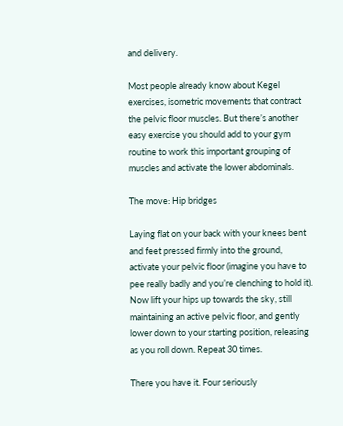and delivery.

Most people already know about Kegel exercises, isometric movements that contract the pelvic floor muscles. But there’s another easy exercise you should add to your gym routine to work this important grouping of muscles and activate the lower abdominals.

The move: Hip bridges

Laying flat on your back with your knees bent and feet pressed firmly into the ground, activate your pelvic floor (imagine you have to pee really badly and you’re clenching to hold it). Now lift your hips up towards the sky, still maintaining an active pelvic floor, and gently lower down to your starting position, releasing as you roll down. Repeat 30 times.

There you have it. Four seriously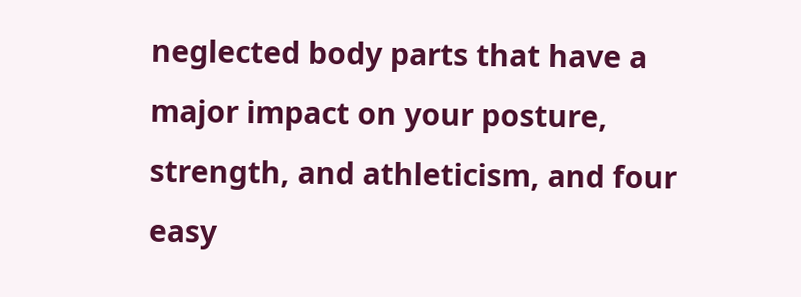neglected body parts that have a major impact on your posture, strength, and athleticism, and four easy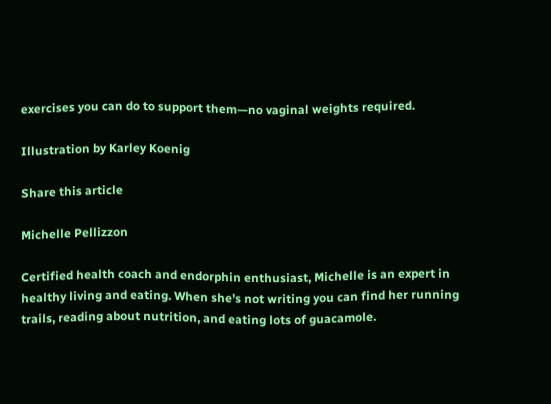exercises you can do to support them—no vaginal weights required.

Illustration by Karley Koenig

Share this article

Michelle Pellizzon

Certified health coach and endorphin enthusiast, Michelle is an expert in healthy living and eating. When she's not writing you can find her running trails, reading about nutrition, and eating lots of guacamole.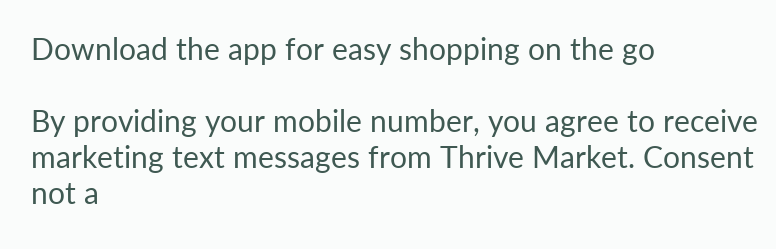Download the app for easy shopping on the go

By providing your mobile number, you agree to receive marketing text messages from Thrive Market. Consent not a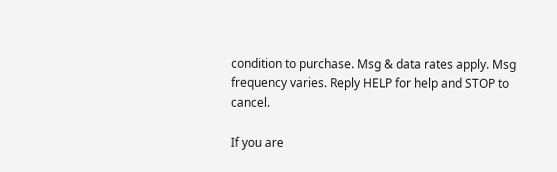condition to purchase. Msg & data rates apply. Msg frequency varies. Reply HELP for help and STOP to cancel.

If you are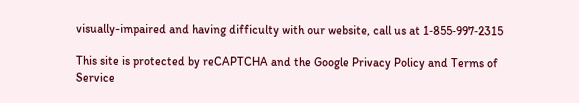visually-impaired and having difficulty with our website, call us at 1‑855‑997‑2315

This site is protected by reCAPTCHA and the Google Privacy Policy and Terms of Service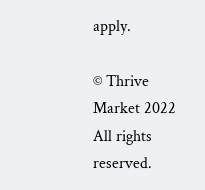apply.

© Thrive Market 2022 All rights reserved.